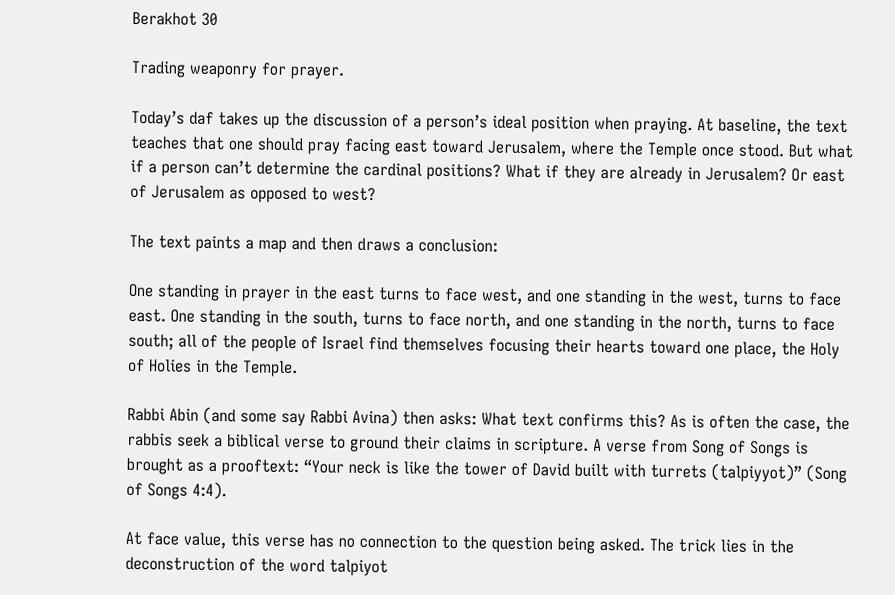Berakhot 30

Trading weaponry for prayer.

Today’s daf takes up the discussion of a person’s ideal position when praying. At baseline, the text teaches that one should pray facing east toward Jerusalem, where the Temple once stood. But what if a person can’t determine the cardinal positions? What if they are already in Jerusalem? Or east of Jerusalem as opposed to west?

The text paints a map and then draws a conclusion:

One standing in prayer in the east turns to face west, and one standing in the west, turns to face east. One standing in the south, turns to face north, and one standing in the north, turns to face south; all of the people of Israel find themselves focusing their hearts toward one place, the Holy of Holies in the Temple.

Rabbi Abin (and some say Rabbi Avina) then asks: What text confirms this? As is often the case, the rabbis seek a biblical verse to ground their claims in scripture. A verse from Song of Songs is brought as a prooftext: “Your neck is like the tower of David built with turrets (talpiyyot)” (Song of Songs 4:4).

At face value, this verse has no connection to the question being asked. The trick lies in the deconstruction of the word talpiyot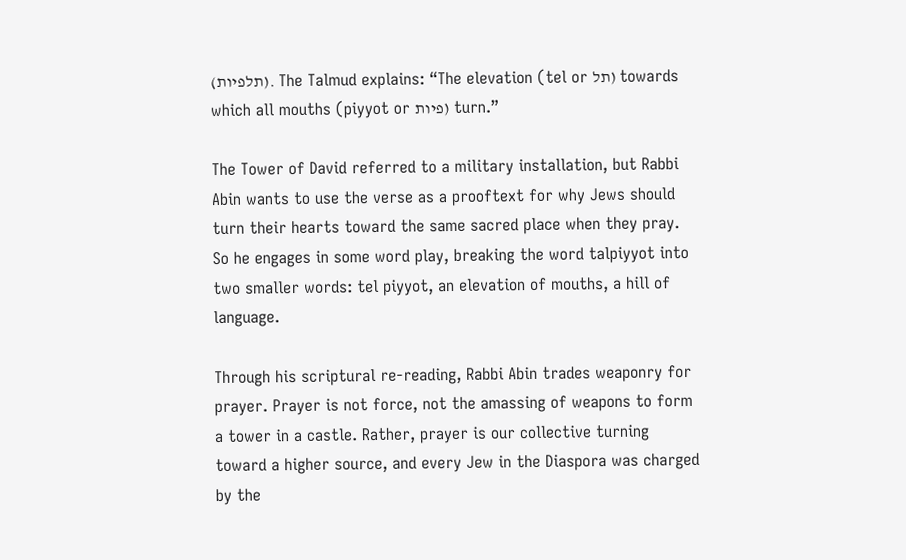(תלפיות). The Talmud explains: “The elevation (tel or תל) towards which all mouths (piyyot or פיות) turn.”

The Tower of David referred to a military installation, but Rabbi Abin wants to use the verse as a prooftext for why Jews should turn their hearts toward the same sacred place when they pray. So he engages in some word play, breaking the word talpiyyot into two smaller words: tel piyyot, an elevation of mouths, a hill of language.

Through his scriptural re-reading, Rabbi Abin trades weaponry for prayer. Prayer is not force, not the amassing of weapons to form a tower in a castle. Rather, prayer is our collective turning toward a higher source, and every Jew in the Diaspora was charged by the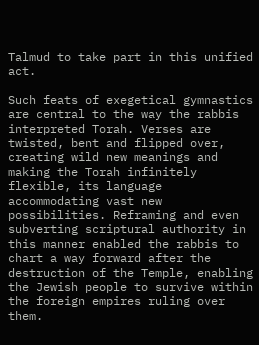Talmud to take part in this unified act.

Such feats of exegetical gymnastics are central to the way the rabbis interpreted Torah. Verses are twisted, bent and flipped over, creating wild new meanings and making the Torah infinitely flexible, its language accommodating vast new possibilities. Reframing and even subverting scriptural authority in this manner enabled the rabbis to chart a way forward after the destruction of the Temple, enabling the Jewish people to survive within the foreign empires ruling over them.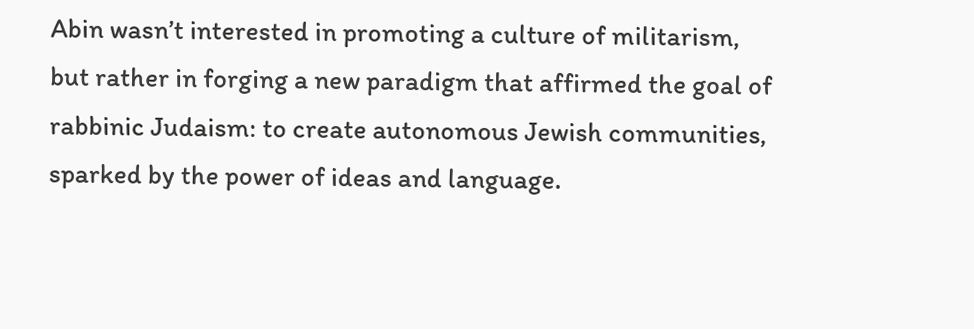Abin wasn’t interested in promoting a culture of militarism, but rather in forging a new paradigm that affirmed the goal of rabbinic Judaism: to create autonomous Jewish communities, sparked by the power of ideas and language.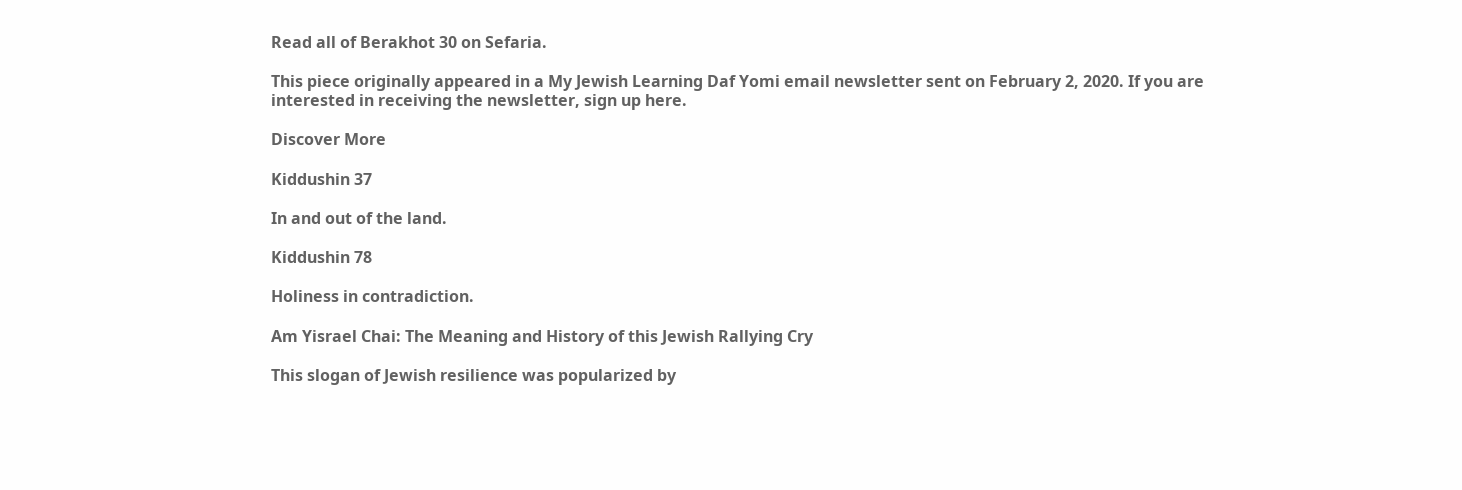Read all of Berakhot 30 on Sefaria.

This piece originally appeared in a My Jewish Learning Daf Yomi email newsletter sent on February 2, 2020. If you are interested in receiving the newsletter, sign up here.

Discover More

Kiddushin 37

In and out of the land.

Kiddushin 78

Holiness in contradiction.

Am Yisrael Chai: The Meaning and History of this Jewish Rallying Cry

This slogan of Jewish resilience was popularized by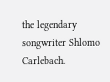the legendary songwriter Shlomo Carlebach.